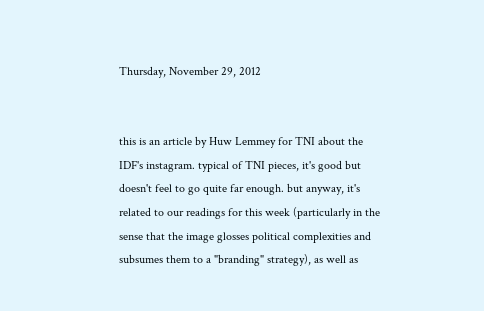Thursday, November 29, 2012


this is an article by Huw Lemmey for TNI about the IDF's instagram. typical of TNI pieces, it's good but doesn't feel to go quite far enough. but anyway, it's related to our readings for this week (particularly in the sense that the image glosses political complexities and subsumes them to a "branding" strategy), as well as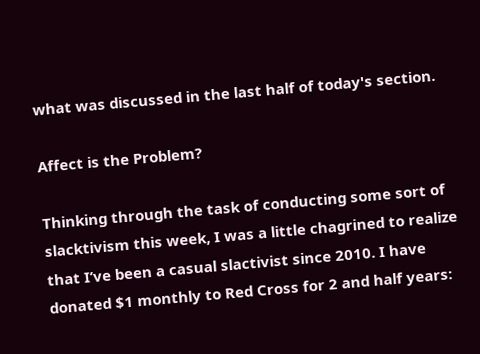what was discussed in the last half of today's section.

Affect is the Problem?

Thinking through the task of conducting some sort of slacktivism this week, I was a little chagrined to realize that I’ve been a casual slactivist since 2010. I have donated $1 monthly to Red Cross for 2 and half years: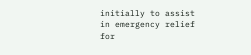initially to assist in emergency relief for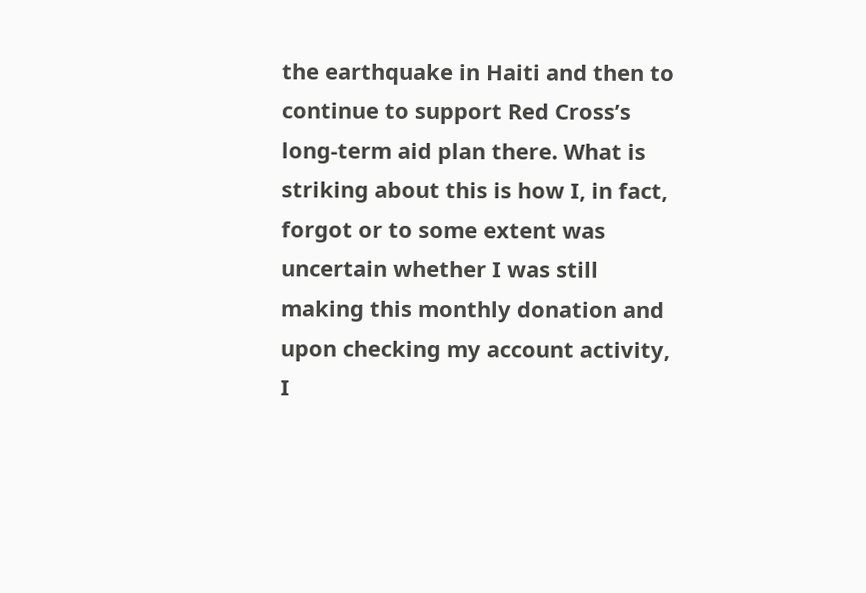the earthquake in Haiti and then to continue to support Red Cross’s long-term aid plan there. What is striking about this is how I, in fact, forgot or to some extent was uncertain whether I was still making this monthly donation and upon checking my account activity, I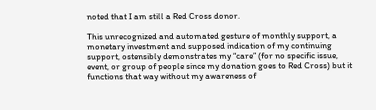noted that I am still a Red Cross donor.

This unrecognized and automated gesture of monthly support, a monetary investment and supposed indication of my continuing support, ostensibly demonstrates my “care” (for no specific issue, event, or group of people since my donation goes to Red Cross) but it functions that way without my awareness of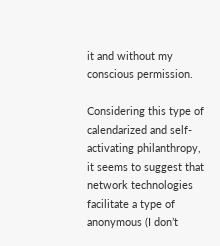it and without my conscious permission.

Considering this type of calendarized and self-activating philanthropy, it seems to suggest that network technologies  facilitate a type of anonymous (I don’t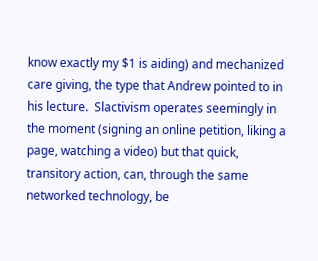know exactly my $1 is aiding) and mechanized care giving, the type that Andrew pointed to in his lecture.  Slactivism operates seemingly in the moment (signing an online petition, liking a page, watching a video) but that quick, transitory action, can, through the same networked technology, be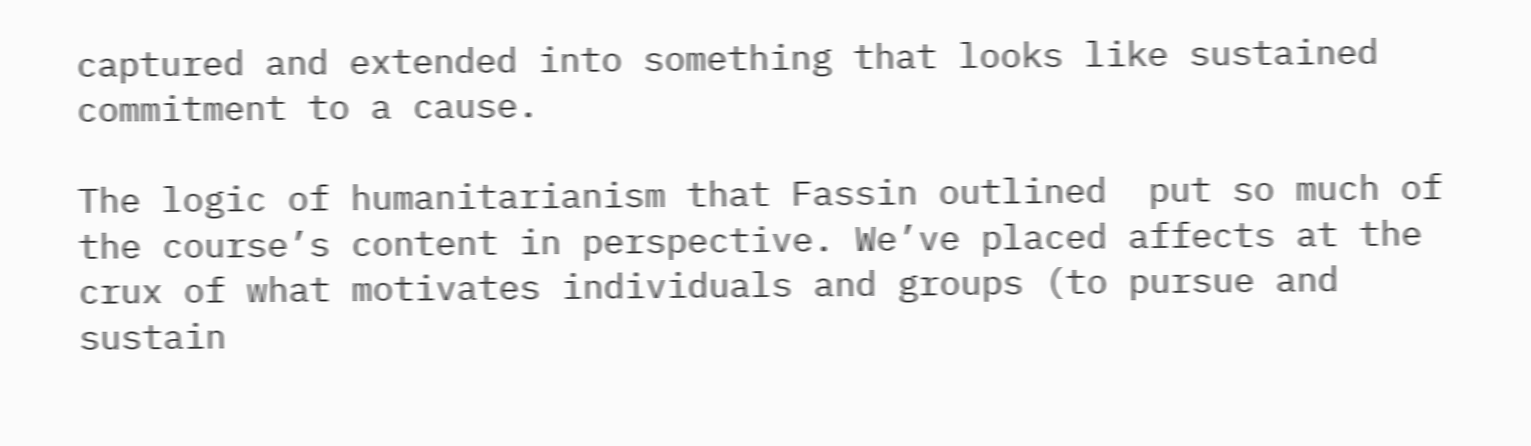captured and extended into something that looks like sustained commitment to a cause.

The logic of humanitarianism that Fassin outlined  put so much of the course’s content in perspective. We’ve placed affects at the crux of what motivates individuals and groups (to pursue and sustain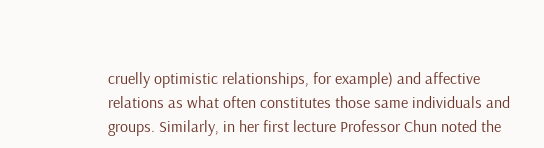cruelly optimistic relationships, for example) and affective relations as what often constitutes those same individuals and groups. Similarly, in her first lecture Professor Chun noted the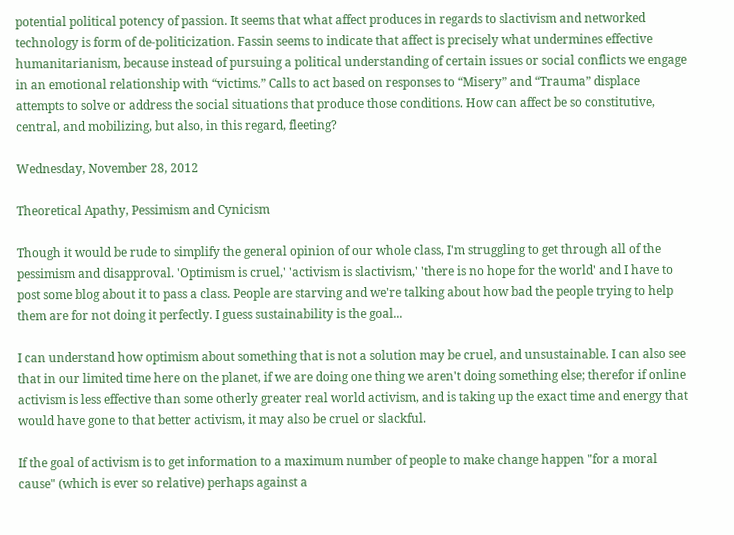potential political potency of passion. It seems that what affect produces in regards to slactivism and networked technology is form of de-politicization. Fassin seems to indicate that affect is precisely what undermines effective humanitarianism, because instead of pursuing a political understanding of certain issues or social conflicts we engage in an emotional relationship with “victims.” Calls to act based on responses to “Misery” and “Trauma” displace attempts to solve or address the social situations that produce those conditions. How can affect be so constitutive, central, and mobilizing, but also, in this regard, fleeting?

Wednesday, November 28, 2012

Theoretical Apathy, Pessimism and Cynicism

Though it would be rude to simplify the general opinion of our whole class, I'm struggling to get through all of the pessimism and disapproval. 'Optimism is cruel,' 'activism is slactivism,' 'there is no hope for the world' and I have to post some blog about it to pass a class. People are starving and we're talking about how bad the people trying to help them are for not doing it perfectly. I guess sustainability is the goal...

I can understand how optimism about something that is not a solution may be cruel, and unsustainable. I can also see that in our limited time here on the planet, if we are doing one thing we aren't doing something else; therefor if online activism is less effective than some otherly greater real world activism, and is taking up the exact time and energy that would have gone to that better activism, it may also be cruel or slackful.

If the goal of activism is to get information to a maximum number of people to make change happen "for a moral cause" (which is ever so relative) perhaps against a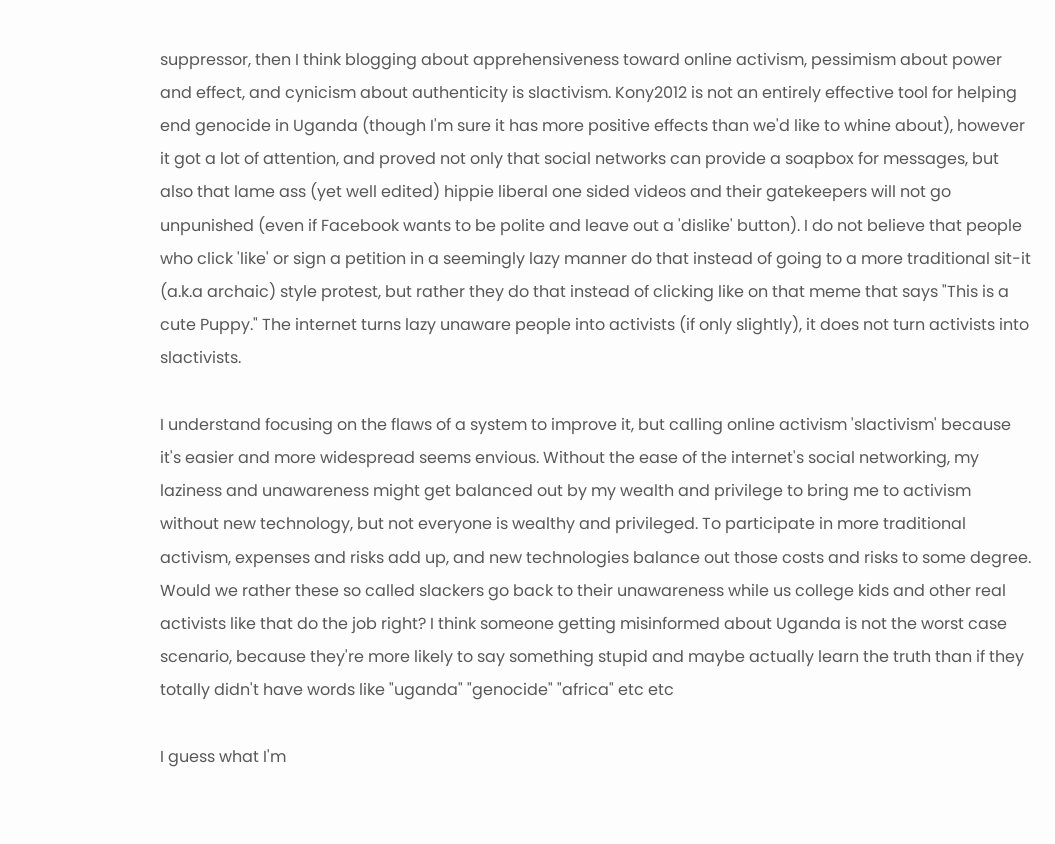suppressor, then I think blogging about apprehensiveness toward online activism, pessimism about power and effect, and cynicism about authenticity is slactivism. Kony2012 is not an entirely effective tool for helping end genocide in Uganda (though I'm sure it has more positive effects than we'd like to whine about), however it got a lot of attention, and proved not only that social networks can provide a soapbox for messages, but also that lame ass (yet well edited) hippie liberal one sided videos and their gatekeepers will not go unpunished (even if Facebook wants to be polite and leave out a 'dislike' button). I do not believe that people who click 'like' or sign a petition in a seemingly lazy manner do that instead of going to a more traditional sit-it (a.k.a archaic) style protest, but rather they do that instead of clicking like on that meme that says "This is a cute Puppy." The internet turns lazy unaware people into activists (if only slightly), it does not turn activists into slactivists.

I understand focusing on the flaws of a system to improve it, but calling online activism 'slactivism' because it's easier and more widespread seems envious. Without the ease of the internet's social networking, my laziness and unawareness might get balanced out by my wealth and privilege to bring me to activism without new technology, but not everyone is wealthy and privileged. To participate in more traditional activism, expenses and risks add up, and new technologies balance out those costs and risks to some degree. Would we rather these so called slackers go back to their unawareness while us college kids and other real activists like that do the job right? I think someone getting misinformed about Uganda is not the worst case scenario, because they're more likely to say something stupid and maybe actually learn the truth than if they totally didn't have words like "uganda" "genocide" "africa" etc etc

I guess what I'm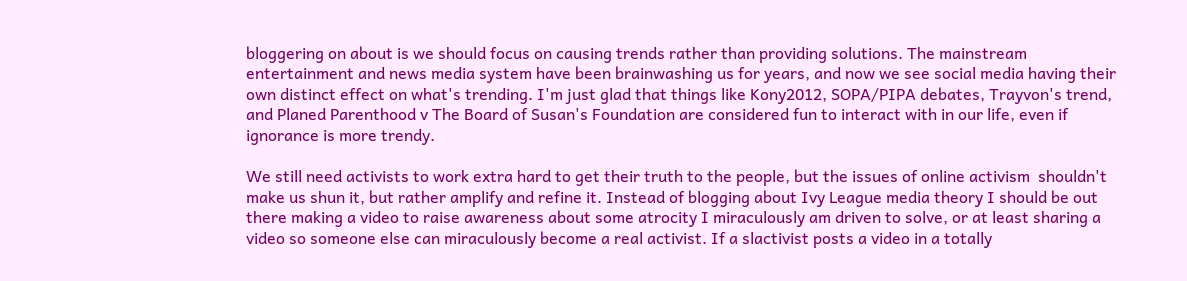bloggering on about is we should focus on causing trends rather than providing solutions. The mainstream entertainment and news media system have been brainwashing us for years, and now we see social media having their own distinct effect on what's trending. I'm just glad that things like Kony2012, SOPA/PIPA debates, Trayvon's trend, and Planed Parenthood v The Board of Susan's Foundation are considered fun to interact with in our life, even if ignorance is more trendy.

We still need activists to work extra hard to get their truth to the people, but the issues of online activism  shouldn't make us shun it, but rather amplify and refine it. Instead of blogging about Ivy League media theory I should be out there making a video to raise awareness about some atrocity I miraculously am driven to solve, or at least sharing a video so someone else can miraculously become a real activist. If a slactivist posts a video in a totally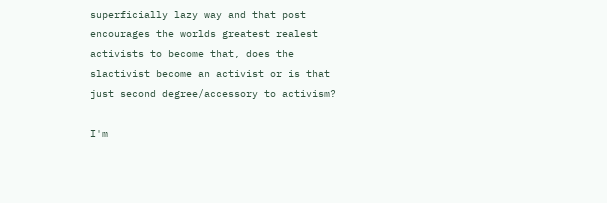superficially lazy way and that post encourages the worlds greatest realest activists to become that, does the slactivist become an activist or is that just second degree/accessory to activism?

I'm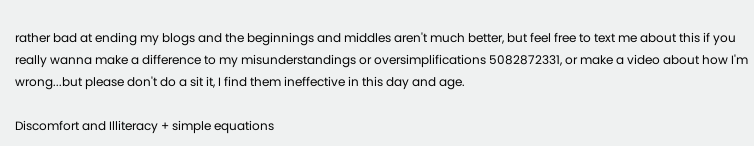rather bad at ending my blogs and the beginnings and middles aren't much better, but feel free to text me about this if you really wanna make a difference to my misunderstandings or oversimplifications 5082872331, or make a video about how I'm wrong...but please don't do a sit it, I find them ineffective in this day and age.

Discomfort and Illiteracy + simple equations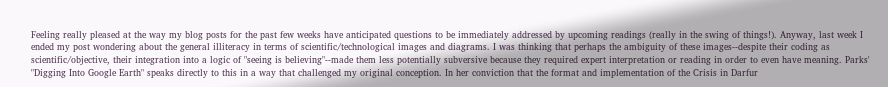Feeling really pleased at the way my blog posts for the past few weeks have anticipated questions to be immediately addressed by upcoming readings (really in the swing of things!). Anyway, last week I ended my post wondering about the general illiteracy in terms of scientific/technological images and diagrams. I was thinking that perhaps the ambiguity of these images--despite their coding as scientific/objective, their integration into a logic of "seeing is believing"--made them less potentially subversive because they required expert interpretation or reading in order to even have meaning. Parks' "Digging Into Google Earth" speaks directly to this in a way that challenged my original conception. In her conviction that the format and implementation of the Crisis in Darfur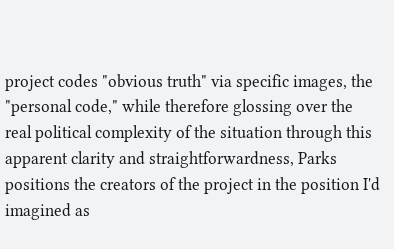project codes "obvious truth" via specific images, the "personal code," while therefore glossing over the real political complexity of the situation through this apparent clarity and straightforwardness, Parks positions the creators of the project in the position I'd imagined as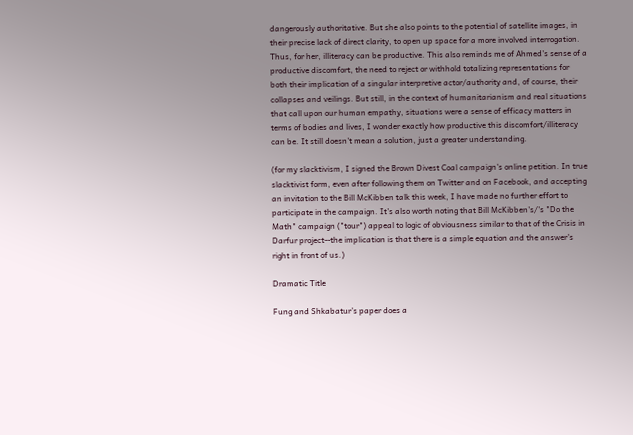dangerously authoritative. But she also points to the potential of satellite images, in their precise lack of direct clarity, to open up space for a more involved interrogation. Thus, for her, illiteracy can be productive. This also reminds me of Ahmed's sense of a productive discomfort, the need to reject or withhold totalizing representations for both their implication of a singular interpretive actor/authority and, of course, their collapses and veilings. But still, in the context of humanitarianism and real situations that call upon our human empathy, situations were a sense of efficacy matters in terms of bodies and lives, I wonder exactly how productive this discomfort/illiteracy can be. It still doesn't mean a solution, just a greater understanding.

(for my slacktivism, I signed the Brown Divest Coal campaign's online petition. In true slacktivist form, even after following them on Twitter and on Facebook, and accepting an invitation to the Bill McKibben talk this week, I have made no further effort to participate in the campaign. It's also worth noting that Bill McKibben's/'s "Do the Math" campaign ("tour") appeal to logic of obviousness similar to that of the Crisis in Darfur project--the implication is that there is a simple equation and the answer's right in front of us.)

Dramatic Title

Fung and Shkabatur’s paper does a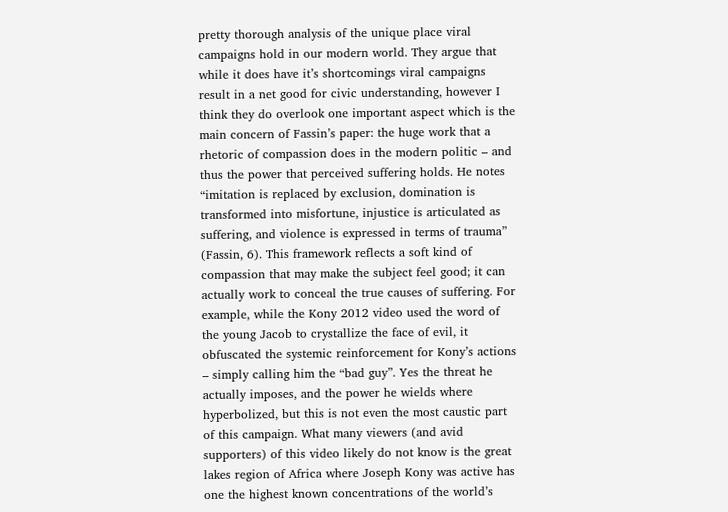pretty thorough analysis of the unique place viral campaigns hold in our modern world. They argue that while it does have it’s shortcomings viral campaigns result in a net good for civic understanding, however I think they do overlook one important aspect which is the main concern of Fassin’s paper: the huge work that a rhetoric of compassion does in the modern politic – and thus the power that perceived suffering holds. He notes “imitation is replaced by exclusion, domination is transformed into misfortune, injustice is articulated as suffering, and violence is expressed in terms of trauma” (Fassin, 6). This framework reflects a soft kind of compassion that may make the subject feel good; it can actually work to conceal the true causes of suffering. For example, while the Kony 2012 video used the word of the young Jacob to crystallize the face of evil, it obfuscated the systemic reinforcement for Kony’s actions – simply calling him the “bad guy”. Yes the threat he actually imposes, and the power he wields where hyperbolized, but this is not even the most caustic part of this campaign. What many viewers (and avid supporters) of this video likely do not know is the great lakes region of Africa where Joseph Kony was active has one the highest known concentrations of the world’s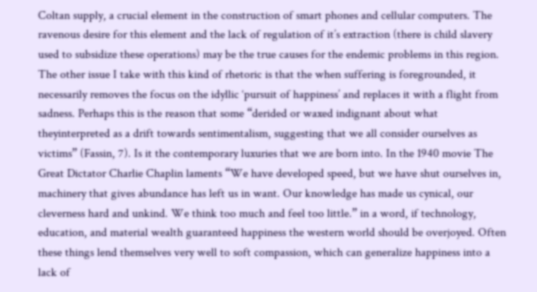Coltan supply, a crucial element in the construction of smart phones and cellular computers. The ravenous desire for this element and the lack of regulation of it’s extraction (there is child slavery used to subsidize these operations) may be the true causes for the endemic problems in this region.
The other issue I take with this kind of rhetoric is that the when suffering is foregrounded, it necessarily removes the focus on the idyllic ‘pursuit of happiness’ and replaces it with a flight from sadness. Perhaps this is the reason that some “derided or waxed indignant about what theyinterpreted as a drift towards sentimentalism, suggesting that we all consider ourselves as victims” (Fassin, 7). Is it the contemporary luxuries that we are born into. In the 1940 movie The Great Dictator Charlie Chaplin laments “We have developed speed, but we have shut ourselves in, machinery that gives abundance has left us in want. Our knowledge has made us cynical, our cleverness hard and unkind. We think too much and feel too little.” in a word, if technology, education, and material wealth guaranteed happiness the western world should be overjoyed. Often these things lend themselves very well to soft compassion, which can generalize happiness into a lack of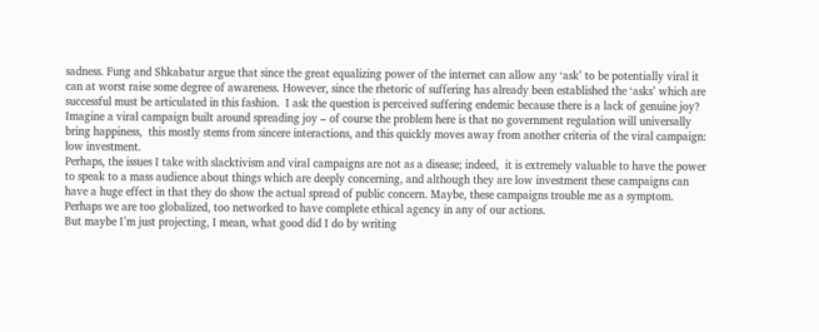sadness. Fung and Shkabatur argue that since the great equalizing power of the internet can allow any ‘ask’ to be potentially viral it can at worst raise some degree of awareness. However, since the rhetoric of suffering has already been established the ‘asks’ which are successful must be articulated in this fashion.  I ask the question is perceived suffering endemic because there is a lack of genuine joy? Imagine a viral campaign built around spreading joy – of course the problem here is that no government regulation will universally bring happiness,  this mostly stems from sincere interactions, and this quickly moves away from another criteria of the viral campaign: low investment.
Perhaps, the issues I take with slacktivism and viral campaigns are not as a disease; indeed,  it is extremely valuable to have the power to speak to a mass audience about things which are deeply concerning, and although they are low investment these campaigns can have a huge effect in that they do show the actual spread of public concern. Maybe, these campaigns trouble me as a symptom. Perhaps we are too globalized, too networked to have complete ethical agency in any of our actions.
But maybe I’m just projecting, I mean, what good did I do by writing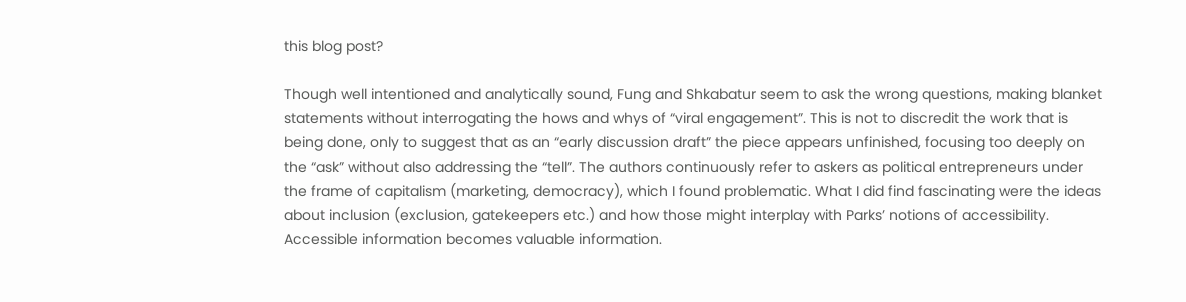this blog post?

Though well intentioned and analytically sound, Fung and Shkabatur seem to ask the wrong questions, making blanket statements without interrogating the hows and whys of “viral engagement”. This is not to discredit the work that is being done, only to suggest that as an “early discussion draft” the piece appears unfinished, focusing too deeply on the “ask” without also addressing the “tell”. The authors continuously refer to askers as political entrepreneurs under the frame of capitalism (marketing, democracy), which I found problematic. What I did find fascinating were the ideas about inclusion (exclusion, gatekeepers etc.) and how those might interplay with Parks’ notions of accessibility. Accessible information becomes valuable information.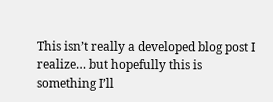This isn’t really a developed blog post I realize… but hopefully this is something I’ll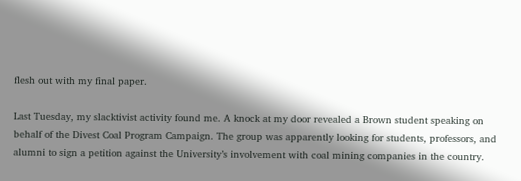flesh out with my final paper.

Last Tuesday, my slacktivist activity found me. A knock at my door revealed a Brown student speaking on behalf of the Divest Coal Program Campaign. The group was apparently looking for students, professors, and alumni to sign a petition against the University’s involvement with coal mining companies in the country.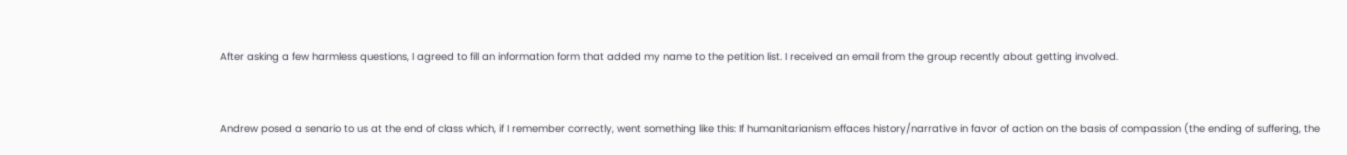After asking a few harmless questions, I agreed to fill an information form that added my name to the petition list. I received an email from the group recently about getting involved.


Andrew posed a senario to us at the end of class which, if I remember correctly, went something like this: If humanitarianism effaces history/narrative in favor of action on the basis of compassion (the ending of suffering, the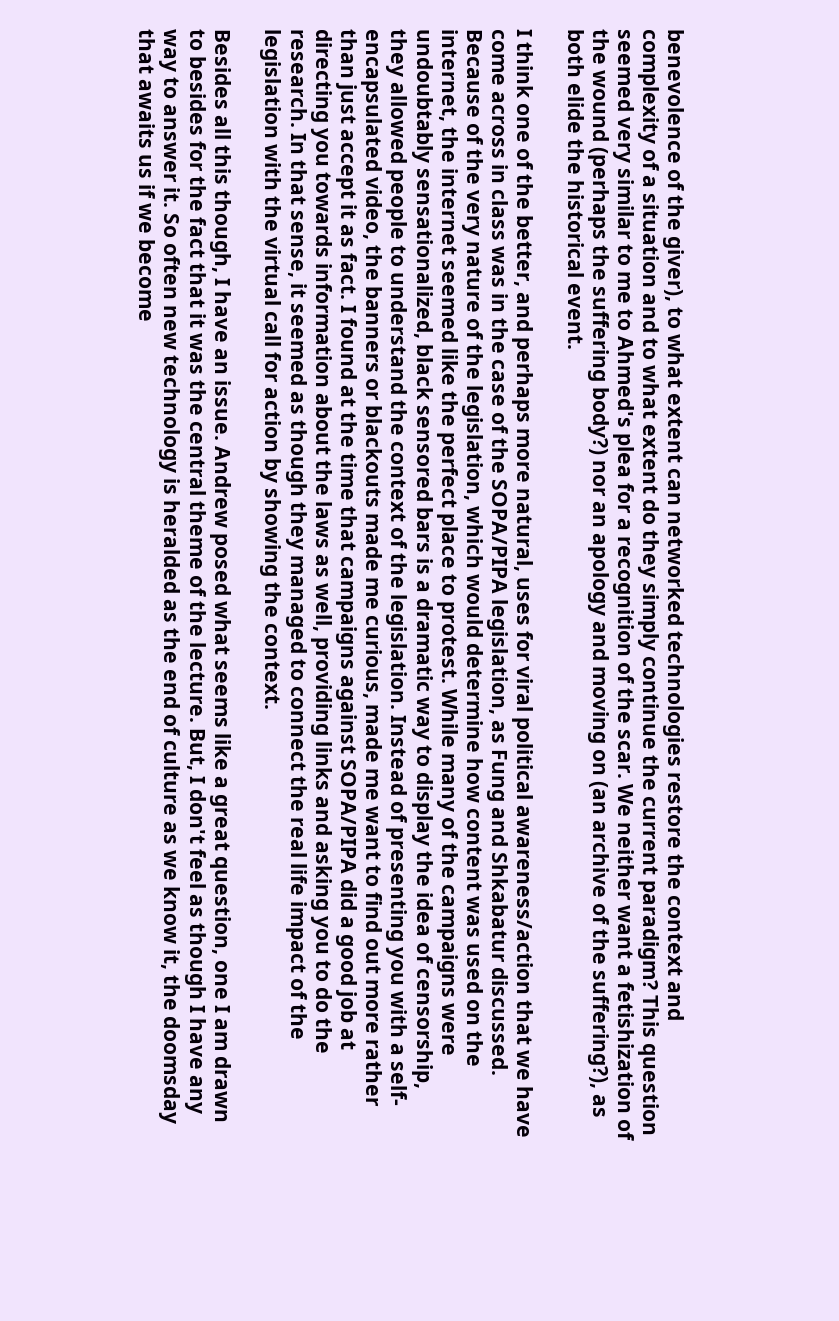benevolence of the giver), to what extent can networked technologies restore the context and complexity of a situation and to what extent do they simply continue the current paradigm? This question seemed very similar to me to Ahmed's plea for a recognition of the scar. We neither want a fetishization of the wound (perhaps the suffering body?) nor an apology and moving on (an archive of the suffering?), as both elide the historical event.

I think one of the better, and perhaps more natural, uses for viral political awareness/action that we have come across in class was in the case of the SOPA/PIPA legislation, as Fung and Shkabatur discussed. Because of the very nature of the legislation, which would determine how content was used on the internet, the internet seemed like the perfect place to protest. While many of the campaigns were undoubtably sensationalized, black sensored bars is a dramatic way to display the idea of censorship, they allowed people to understand the context of the legislation. Instead of presenting you with a self-encapsulated video, the banners or blackouts made me curious, made me want to find out more rather than just accept it as fact. I found at the time that campaigns against SOPA/PIPA did a good job at directing you towards information about the laws as well, providing links and asking you to do the research. In that sense, it seemed as though they managed to connect the real life impact of the legislation with the virtual call for action by showing the context.

Besides all this though, I have an issue. Andrew posed what seems like a great question, one I am drawn to besides for the fact that it was the central theme of the lecture. But, I don't feel as though I have any way to answer it. So often new technology is heralded as the end of culture as we know it, the doomsday that awaits us if we become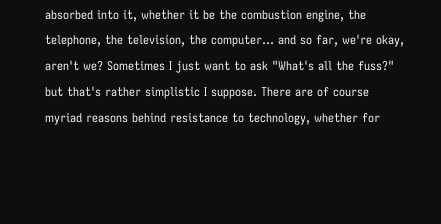absorbed into it, whether it be the combustion engine, the telephone, the television, the computer... and so far, we're okay, aren't we? Sometimes I just want to ask "What's all the fuss?" but that's rather simplistic I suppose. There are of course myriad reasons behind resistance to technology, whether for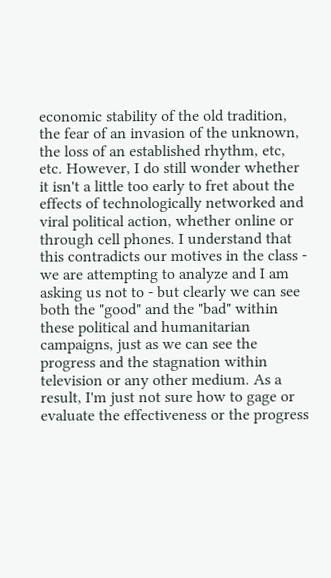economic stability of the old tradition, the fear of an invasion of the unknown, the loss of an established rhythm, etc, etc. However, I do still wonder whether it isn't a little too early to fret about the effects of technologically networked and viral political action, whether online or through cell phones. I understand that this contradicts our motives in the class - we are attempting to analyze and I am asking us not to - but clearly we can see both the "good" and the "bad" within these political and humanitarian campaigns, just as we can see the progress and the stagnation within television or any other medium. As a result, I'm just not sure how to gage or evaluate the effectiveness or the progress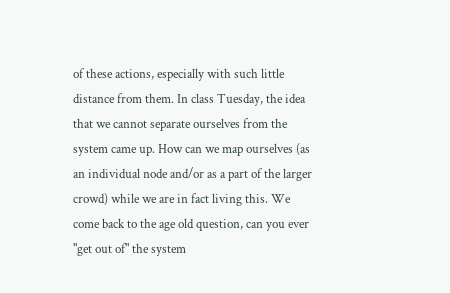of these actions, especially with such little distance from them. In class Tuesday, the idea that we cannot separate ourselves from the system came up. How can we map ourselves (as an individual node and/or as a part of the larger crowd) while we are in fact living this. We come back to the age old question, can you ever "get out of" the system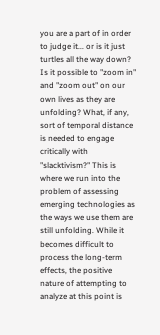you are a part of in order to judge it... or is it just turtles all the way down? Is it possible to "zoom in" and "zoom out" on our own lives as they are unfolding? What, if any, sort of temporal distance is needed to engage critically with "slacktivism?" This is where we run into the problem of assessing emerging technologies as the ways we use them are still unfolding. While it becomes difficult to process the long-term effects, the positive nature of attempting to analyze at this point is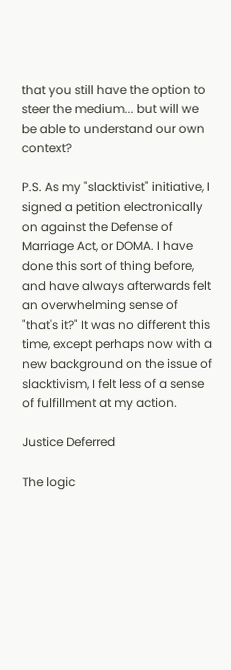that you still have the option to steer the medium... but will we be able to understand our own context?

P.S. As my "slacktivist" initiative, I signed a petition electronically on against the Defense of Marriage Act, or DOMA. I have done this sort of thing before, and have always afterwards felt an overwhelming sense of "that's it?" It was no different this time, except perhaps now with a new background on the issue of slacktivism, I felt less of a sense of fulfillment at my action.

Justice Deferred

The logic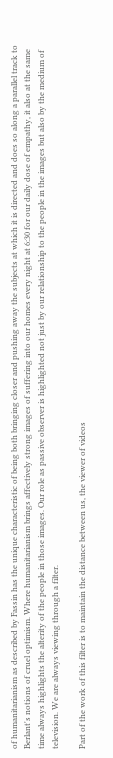of humanitarianism as described by Fassin has the unique characteristic of being both bringing closer and pushing away the subjects at which it is directed and does so along a parallel track to Berlant's notions of cruel optimism. Where humanitarianism brings affectively strong images of suffering into our homes every night at 6:30 for our daily dose of empathy, it also at the same time always highlights the alterity of the people in those images. Our role as passive observer is highlighted not just by our relationship to the people in the images but also by the medium of television. We are always viewing through a filter.

Part of the work of this filter is to maintain the distance between us, the viewer of videos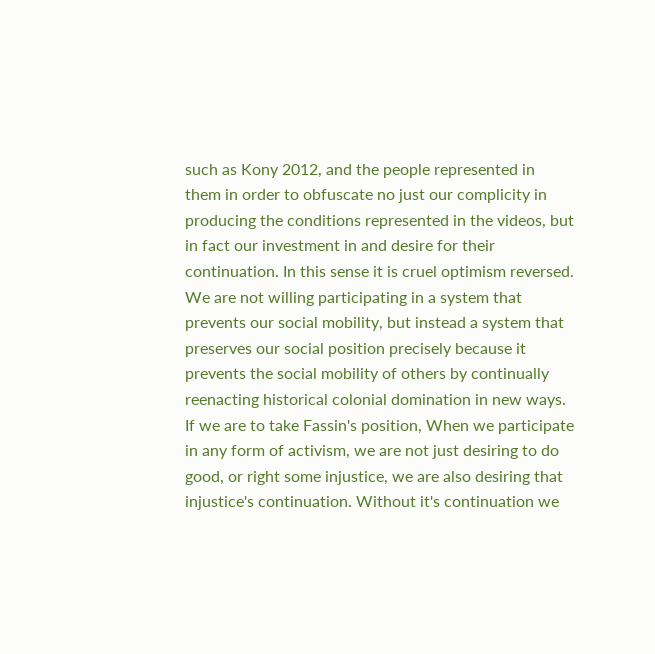such as Kony 2012, and the people represented in them in order to obfuscate no just our complicity in producing the conditions represented in the videos, but in fact our investment in and desire for their continuation. In this sense it is cruel optimism reversed. We are not willing participating in a system that prevents our social mobility, but instead a system that preserves our social position precisely because it prevents the social mobility of others by continually reenacting historical colonial domination in new ways. If we are to take Fassin's position, When we participate in any form of activism, we are not just desiring to do good, or right some injustice, we are also desiring that injustice's continuation. Without it's continuation we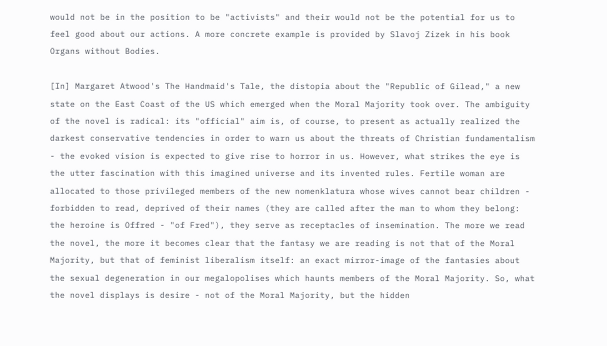would not be in the position to be "activists" and their would not be the potential for us to feel good about our actions. A more concrete example is provided by Slavoj Zizek in his book Organs without Bodies.

[In] Margaret Atwood's The Handmaid's Tale, the distopia about the "Republic of Gilead," a new state on the East Coast of the US which emerged when the Moral Majority took over. The ambiguity of the novel is radical: its "official" aim is, of course, to present as actually realized the darkest conservative tendencies in order to warn us about the threats of Christian fundamentalism - the evoked vision is expected to give rise to horror in us. However, what strikes the eye is the utter fascination with this imagined universe and its invented rules. Fertile woman are allocated to those privileged members of the new nomenklatura whose wives cannot bear children - forbidden to read, deprived of their names (they are called after the man to whom they belong: the heroine is Offred - "of Fred"), they serve as receptacles of insemination. The more we read the novel, the more it becomes clear that the fantasy we are reading is not that of the Moral Majority, but that of feminist liberalism itself: an exact mirror-image of the fantasies about the sexual degeneration in our megalopolises which haunts members of the Moral Majority. So, what the novel displays is desire - not of the Moral Majority, but the hidden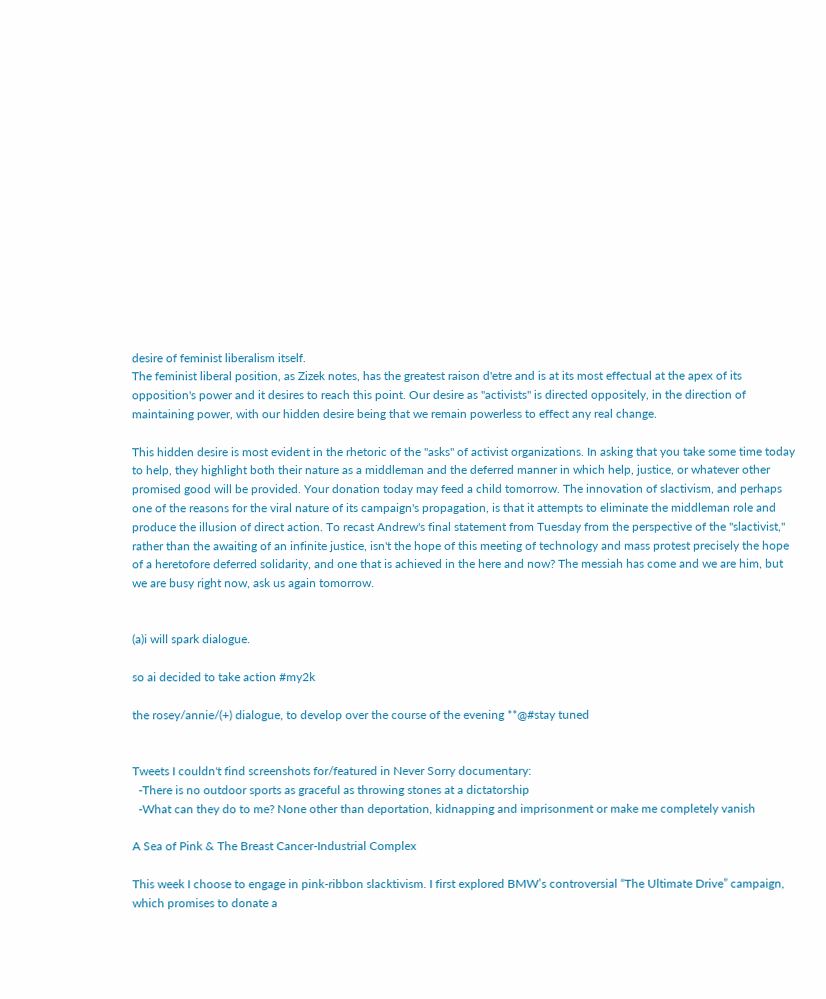desire of feminist liberalism itself.
The feminist liberal position, as Zizek notes, has the greatest raison d'etre and is at its most effectual at the apex of its opposition's power and it desires to reach this point. Our desire as "activists" is directed oppositely, in the direction of maintaining power, with our hidden desire being that we remain powerless to effect any real change.

This hidden desire is most evident in the rhetoric of the "asks" of activist organizations. In asking that you take some time today to help, they highlight both their nature as a middleman and the deferred manner in which help, justice, or whatever other promised good will be provided. Your donation today may feed a child tomorrow. The innovation of slactivism, and perhaps one of the reasons for the viral nature of its campaign's propagation, is that it attempts to eliminate the middleman role and produce the illusion of direct action. To recast Andrew's final statement from Tuesday from the perspective of the "slactivist," rather than the awaiting of an infinite justice, isn't the hope of this meeting of technology and mass protest precisely the hope of a heretofore deferred solidarity, and one that is achieved in the here and now? The messiah has come and we are him, but we are busy right now, ask us again tomorrow.


(a)i will spark dialogue.

so ai decided to take action #my2k

the rosey/annie/(+) dialogue, to develop over the course of the evening **@#stay tuned


Tweets I couldn't find screenshots for/featured in Never Sorry documentary:
  -There is no outdoor sports as graceful as throwing stones at a dictatorship
  -What can they do to me? None other than deportation, kidnapping and imprisonment or make me completely vanish

A Sea of Pink & The Breast Cancer-Industrial Complex

This week I choose to engage in pink-ribbon slacktivism. I first explored BMW’s controversial “The Ultimate Drive” campaign, which promises to donate a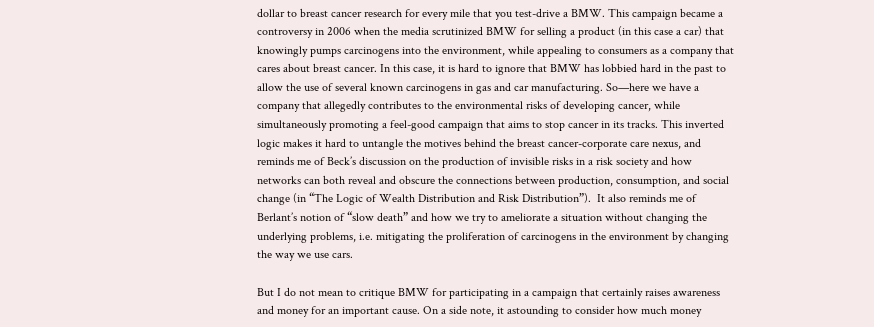dollar to breast cancer research for every mile that you test-drive a BMW. This campaign became a controversy in 2006 when the media scrutinized BMW for selling a product (in this case a car) that knowingly pumps carcinogens into the environment, while appealing to consumers as a company that cares about breast cancer. In this case, it is hard to ignore that BMW has lobbied hard in the past to allow the use of several known carcinogens in gas and car manufacturing. So—here we have a company that allegedly contributes to the environmental risks of developing cancer, while simultaneously promoting a feel-good campaign that aims to stop cancer in its tracks. This inverted logic makes it hard to untangle the motives behind the breast cancer-corporate care nexus, and reminds me of Beck’s discussion on the production of invisible risks in a risk society and how networks can both reveal and obscure the connections between production, consumption, and social change (in “The Logic of Wealth Distribution and Risk Distribution”).  It also reminds me of Berlant’s notion of “slow death” and how we try to ameliorate a situation without changing the underlying problems, i.e. mitigating the proliferation of carcinogens in the environment by changing the way we use cars.

But I do not mean to critique BMW for participating in a campaign that certainly raises awareness and money for an important cause. On a side note, it astounding to consider how much money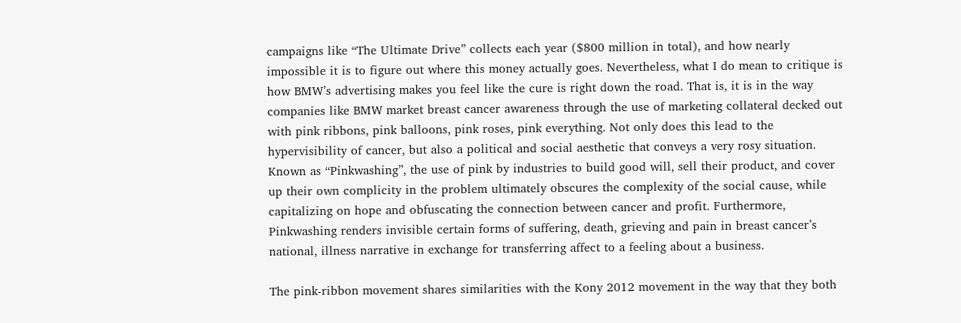campaigns like “The Ultimate Drive” collects each year ($800 million in total), and how nearly impossible it is to figure out where this money actually goes. Nevertheless, what I do mean to critique is how BMW’s advertising makes you feel like the cure is right down the road. That is, it is in the way companies like BMW market breast cancer awareness through the use of marketing collateral decked out with pink ribbons, pink balloons, pink roses, pink everything. Not only does this lead to the hypervisibility of cancer, but also a political and social aesthetic that conveys a very rosy situation. Known as “Pinkwashing”, the use of pink by industries to build good will, sell their product, and cover up their own complicity in the problem ultimately obscures the complexity of the social cause, while capitalizing on hope and obfuscating the connection between cancer and profit. Furthermore, Pinkwashing renders invisible certain forms of suffering, death, grieving and pain in breast cancer’s national, illness narrative in exchange for transferring affect to a feeling about a business.

The pink-ribbon movement shares similarities with the Kony 2012 movement in the way that they both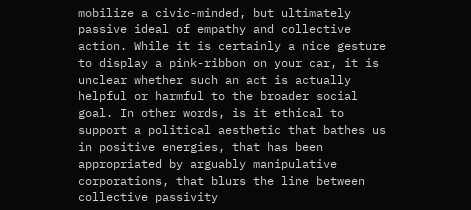mobilize a civic-minded, but ultimately passive ideal of empathy and collective action. While it is certainly a nice gesture to display a pink-ribbon on your car, it is unclear whether such an act is actually helpful or harmful to the broader social goal. In other words, is it ethical to support a political aesthetic that bathes us in positive energies, that has been appropriated by arguably manipulative corporations, that blurs the line between collective passivity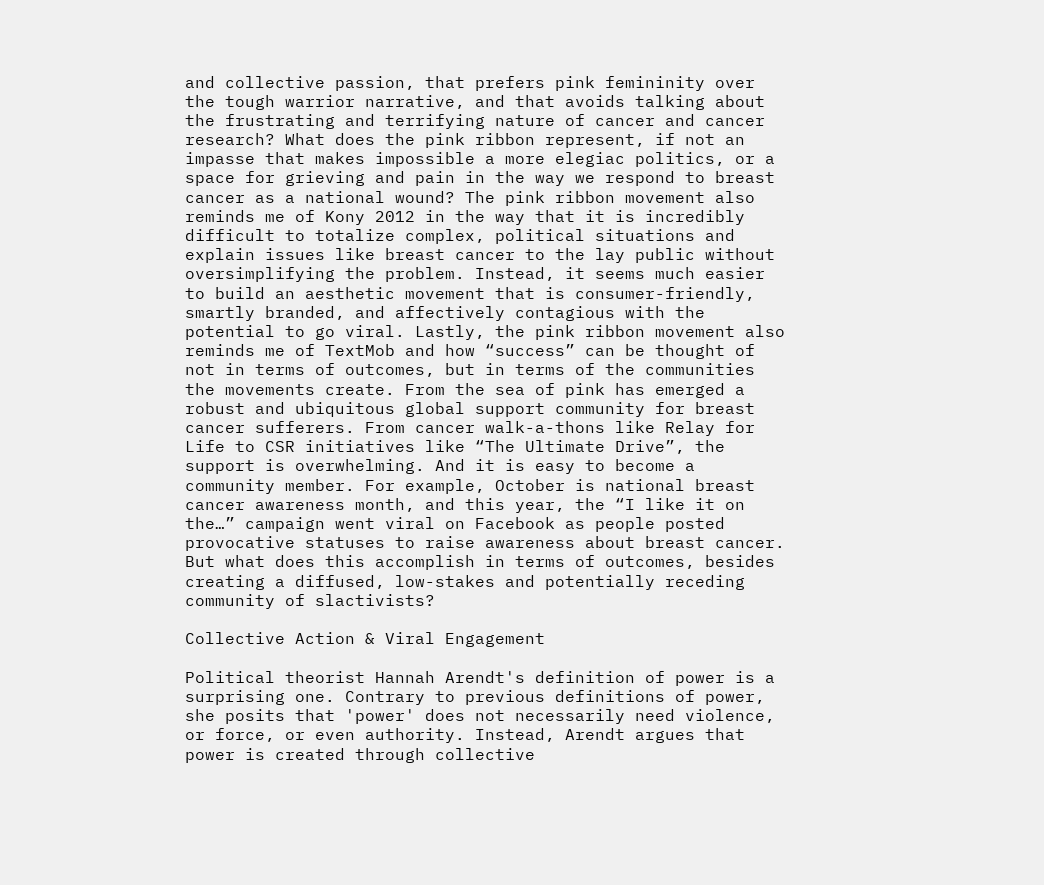and collective passion, that prefers pink femininity over the tough warrior narrative, and that avoids talking about the frustrating and terrifying nature of cancer and cancer research? What does the pink ribbon represent, if not an impasse that makes impossible a more elegiac politics, or a space for grieving and pain in the way we respond to breast cancer as a national wound? The pink ribbon movement also reminds me of Kony 2012 in the way that it is incredibly difficult to totalize complex, political situations and explain issues like breast cancer to the lay public without oversimplifying the problem. Instead, it seems much easier to build an aesthetic movement that is consumer-friendly, smartly branded, and affectively contagious with the potential to go viral. Lastly, the pink ribbon movement also reminds me of TextMob and how “success” can be thought of not in terms of outcomes, but in terms of the communities the movements create. From the sea of pink has emerged a robust and ubiquitous global support community for breast cancer sufferers. From cancer walk-a-thons like Relay for Life to CSR initiatives like “The Ultimate Drive”, the support is overwhelming. And it is easy to become a community member. For example, October is national breast cancer awareness month, and this year, the “I like it on the…” campaign went viral on Facebook as people posted provocative statuses to raise awareness about breast cancer. But what does this accomplish in terms of outcomes, besides creating a diffused, low-stakes and potentially receding community of slactivists?

Collective Action & Viral Engagement

Political theorist Hannah Arendt's definition of power is a surprising one. Contrary to previous definitions of power, she posits that 'power' does not necessarily need violence, or force, or even authority. Instead, Arendt argues that power is created through collective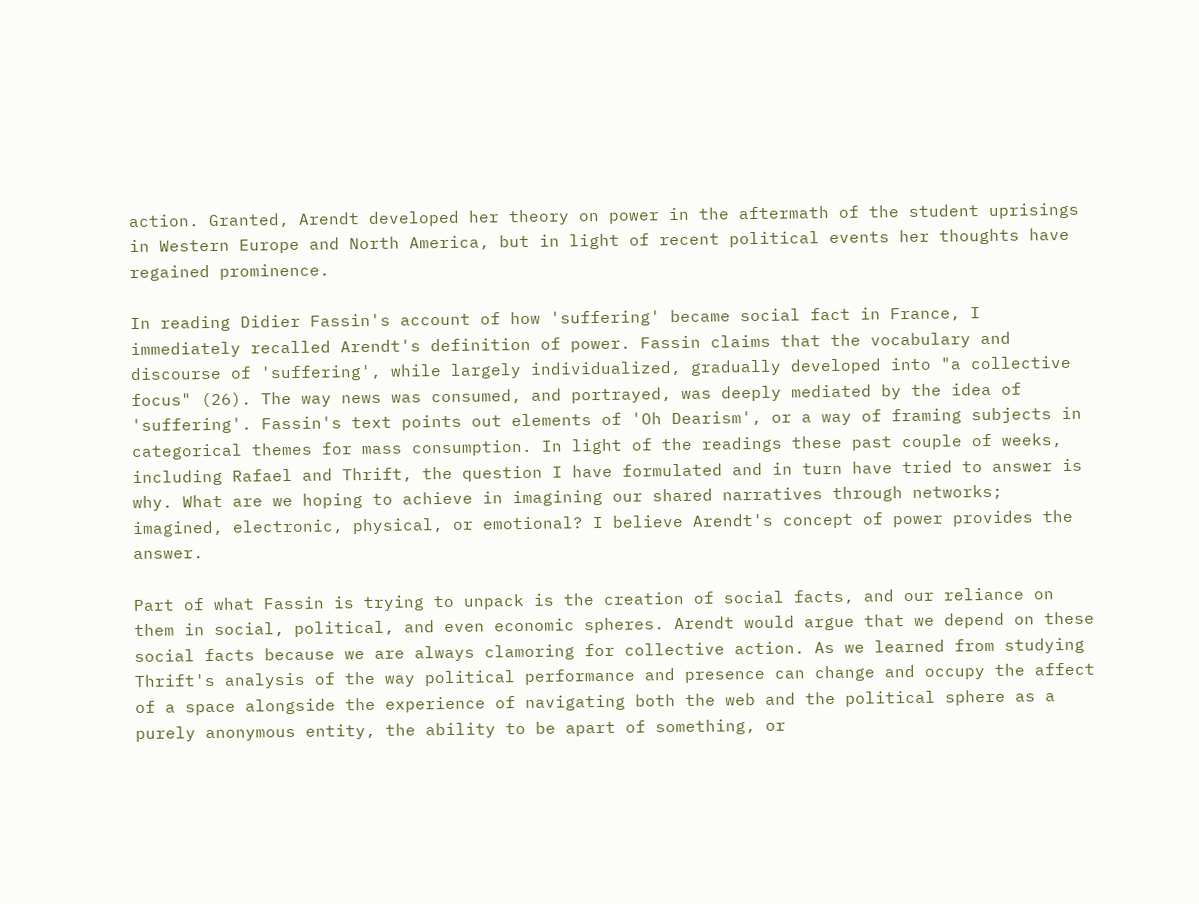action. Granted, Arendt developed her theory on power in the aftermath of the student uprisings in Western Europe and North America, but in light of recent political events her thoughts have regained prominence.

In reading Didier Fassin's account of how 'suffering' became social fact in France, I immediately recalled Arendt's definition of power. Fassin claims that the vocabulary and discourse of 'suffering', while largely individualized, gradually developed into "a collective focus" (26). The way news was consumed, and portrayed, was deeply mediated by the idea of 'suffering'. Fassin's text points out elements of 'Oh Dearism', or a way of framing subjects in categorical themes for mass consumption. In light of the readings these past couple of weeks, including Rafael and Thrift, the question I have formulated and in turn have tried to answer is why. What are we hoping to achieve in imagining our shared narratives through networks; imagined, electronic, physical, or emotional? I believe Arendt's concept of power provides the answer.

Part of what Fassin is trying to unpack is the creation of social facts, and our reliance on them in social, political, and even economic spheres. Arendt would argue that we depend on these social facts because we are always clamoring for collective action. As we learned from studying Thrift's analysis of the way political performance and presence can change and occupy the affect of a space alongside the experience of navigating both the web and the political sphere as a purely anonymous entity, the ability to be apart of something, or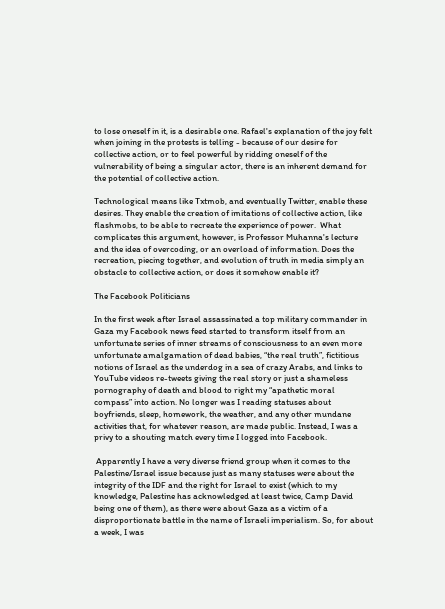to lose oneself in it, is a desirable one. Rafael's explanation of the joy felt when joining in the protests is telling - because of our desire for collective action, or to feel powerful by ridding oneself of the vulnerability of being a singular actor, there is an inherent demand for the potential of collective action.

Technological means like Txtmob, and eventually Twitter, enable these desires. They enable the creation of imitations of collective action, like flashmobs, to be able to recreate the experience of power.  What complicates this argument, however, is Professor Muhanna's lecture and the idea of overcoding, or an overload of information. Does the recreation, piecing together, and evolution of truth in media simply an obstacle to collective action, or does it somehow enable it?

The Facebook Politicians

In the first week after Israel assassinated a top military commander in Gaza my Facebook news feed started to transform itself from an unfortunate series of inner streams of consciousness to an even more unfortunate amalgamation of dead babies, “the real truth”, fictitious notions of Israel as the underdog in a sea of crazy Arabs, and links to YouTube videos re-tweets giving the real story or just a shameless pornography of death and blood to right my “apathetic moral compass” into action. No longer was I reading statuses about boyfriends, sleep, homework, the weather, and any other mundane activities that, for whatever reason, are made public. Instead, I was a privy to a shouting match every time I logged into Facebook.

 Apparently I have a very diverse friend group when it comes to the Palestine/Israel issue because just as many statuses were about the integrity of the IDF and the right for Israel to exist (which to my knowledge, Palestine has acknowledged at least twice, Camp David being one of them), as there were about Gaza as a victim of a disproportionate battle in the name of Israeli imperialism. So, for about a week, I was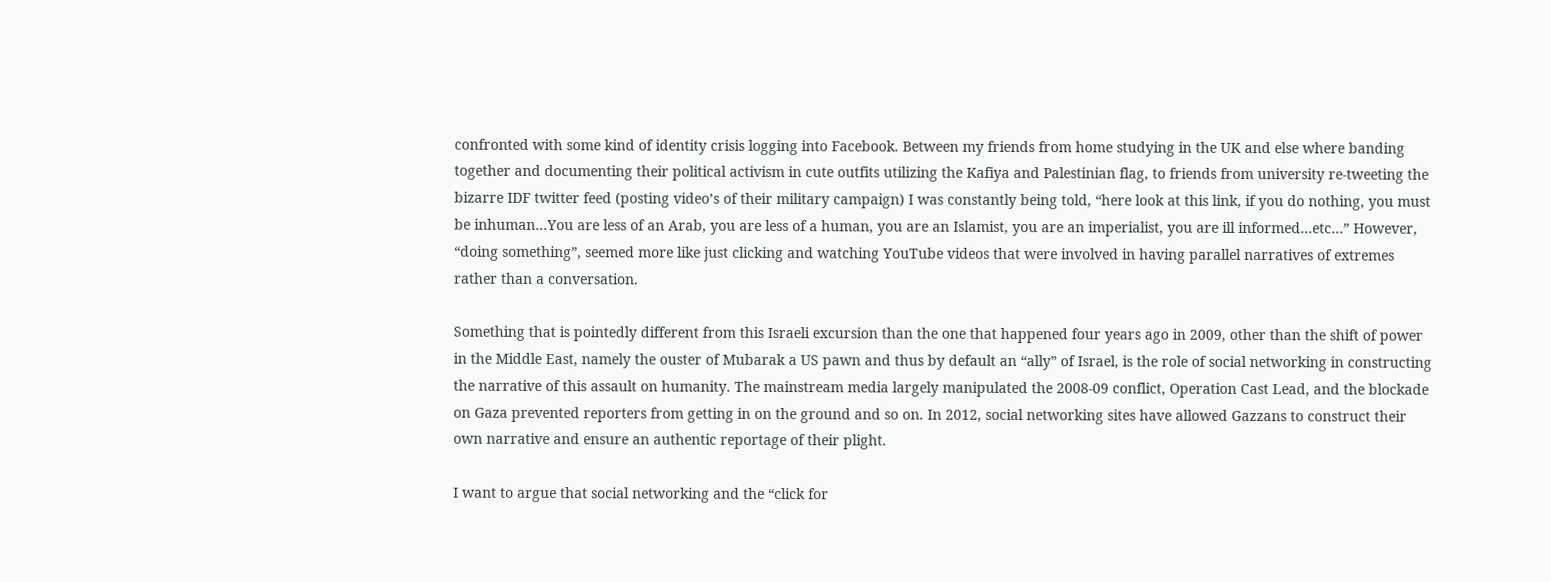confronted with some kind of identity crisis logging into Facebook. Between my friends from home studying in the UK and else where banding together and documenting their political activism in cute outfits utilizing the Kafiya and Palestinian flag, to friends from university re-tweeting the bizarre IDF twitter feed (posting video’s of their military campaign) I was constantly being told, “here look at this link, if you do nothing, you must be inhuman…You are less of an Arab, you are less of a human, you are an Islamist, you are an imperialist, you are ill informed…etc…” However, “doing something”, seemed more like just clicking and watching YouTube videos that were involved in having parallel narratives of extremes rather than a conversation.

Something that is pointedly different from this Israeli excursion than the one that happened four years ago in 2009, other than the shift of power in the Middle East, namely the ouster of Mubarak a US pawn and thus by default an “ally” of Israel, is the role of social networking in constructing the narrative of this assault on humanity. The mainstream media largely manipulated the 2008-09 conflict, Operation Cast Lead, and the blockade on Gaza prevented reporters from getting in on the ground and so on. In 2012, social networking sites have allowed Gazzans to construct their own narrative and ensure an authentic reportage of their plight.

I want to argue that social networking and the “click for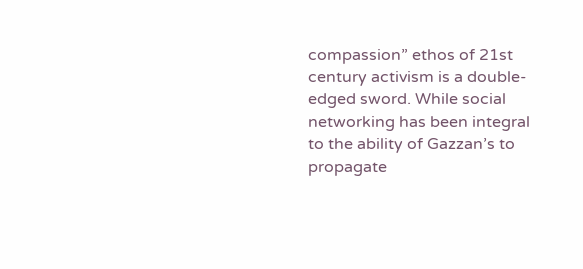compassion” ethos of 21st century activism is a double-edged sword. While social networking has been integral to the ability of Gazzan’s to propagate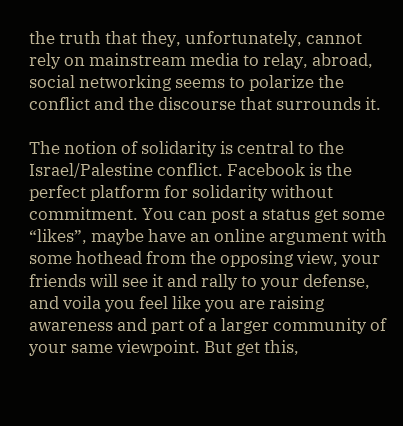the truth that they, unfortunately, cannot rely on mainstream media to relay, abroad, social networking seems to polarize the conflict and the discourse that surrounds it.

The notion of solidarity is central to the Israel/Palestine conflict. Facebook is the perfect platform for solidarity without commitment. You can post a status get some “likes”, maybe have an online argument with some hothead from the opposing view, your friends will see it and rally to your defense, and voila you feel like you are raising awareness and part of a larger community of your same viewpoint. But get this,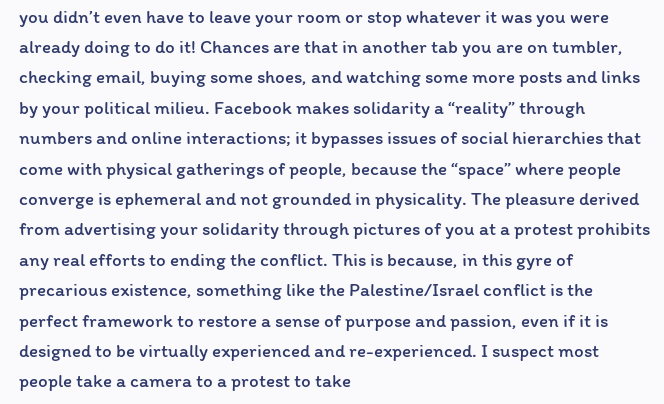you didn’t even have to leave your room or stop whatever it was you were already doing to do it! Chances are that in another tab you are on tumbler, checking email, buying some shoes, and watching some more posts and links by your political milieu. Facebook makes solidarity a “reality” through numbers and online interactions; it bypasses issues of social hierarchies that come with physical gatherings of people, because the “space” where people converge is ephemeral and not grounded in physicality. The pleasure derived from advertising your solidarity through pictures of you at a protest prohibits any real efforts to ending the conflict. This is because, in this gyre of precarious existence, something like the Palestine/Israel conflict is the perfect framework to restore a sense of purpose and passion, even if it is designed to be virtually experienced and re-experienced. I suspect most people take a camera to a protest to take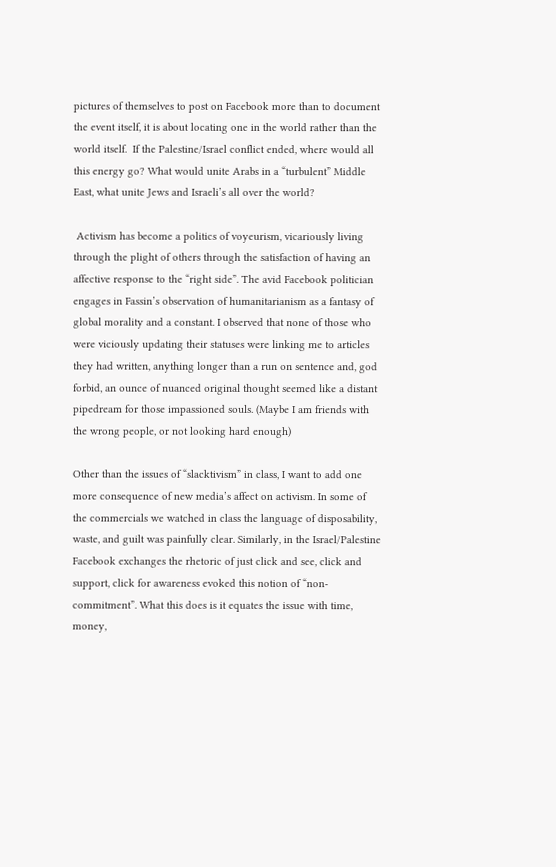pictures of themselves to post on Facebook more than to document the event itself, it is about locating one in the world rather than the world itself.  If the Palestine/Israel conflict ended, where would all this energy go? What would unite Arabs in a “turbulent” Middle East, what unite Jews and Israeli’s all over the world?

 Activism has become a politics of voyeurism, vicariously living through the plight of others through the satisfaction of having an affective response to the “right side”. The avid Facebook politician engages in Fassin’s observation of humanitarianism as a fantasy of global morality and a constant. I observed that none of those who were viciously updating their statuses were linking me to articles they had written, anything longer than a run on sentence and, god forbid, an ounce of nuanced original thought seemed like a distant pipedream for those impassioned souls. (Maybe I am friends with the wrong people, or not looking hard enough)

Other than the issues of “slacktivism” in class, I want to add one more consequence of new media’s affect on activism. In some of the commercials we watched in class the language of disposability, waste, and guilt was painfully clear. Similarly, in the Israel/Palestine Facebook exchanges the rhetoric of just click and see, click and support, click for awareness evoked this notion of “non-commitment”. What this does is it equates the issue with time, money,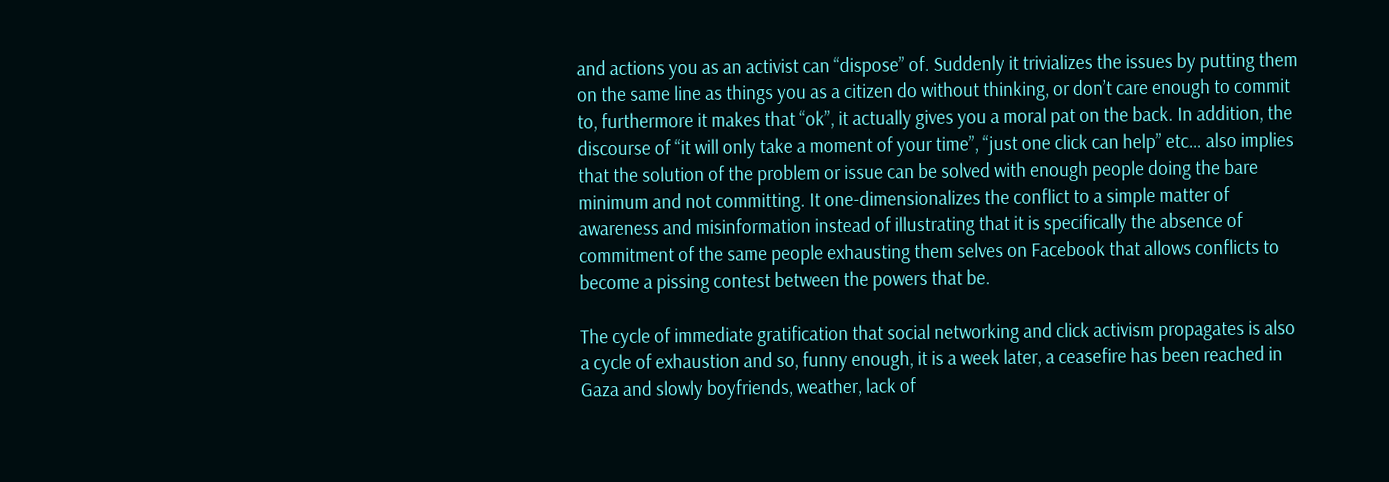and actions you as an activist can “dispose” of. Suddenly it trivializes the issues by putting them on the same line as things you as a citizen do without thinking, or don’t care enough to commit to, furthermore it makes that “ok”, it actually gives you a moral pat on the back. In addition, the discourse of “it will only take a moment of your time”, “just one click can help” etc… also implies that the solution of the problem or issue can be solved with enough people doing the bare minimum and not committing. It one-dimensionalizes the conflict to a simple matter of awareness and misinformation instead of illustrating that it is specifically the absence of commitment of the same people exhausting them selves on Facebook that allows conflicts to become a pissing contest between the powers that be.

The cycle of immediate gratification that social networking and click activism propagates is also a cycle of exhaustion and so, funny enough, it is a week later, a ceasefire has been reached in Gaza and slowly boyfriends, weather, lack of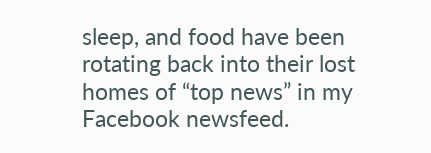sleep, and food have been rotating back into their lost homes of “top news” in my Facebook newsfeed.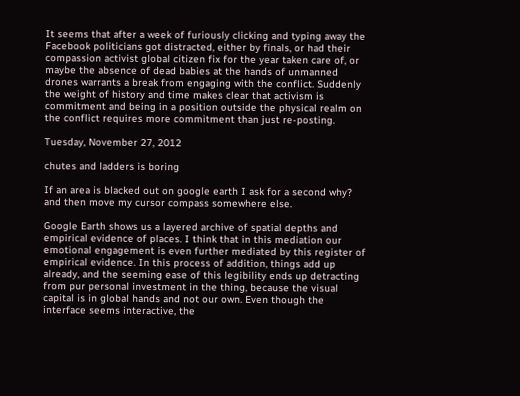It seems that after a week of furiously clicking and typing away the Facebook politicians got distracted, either by finals, or had their compassion activist global citizen fix for the year taken care of, or maybe the absence of dead babies at the hands of unmanned drones warrants a break from engaging with the conflict. Suddenly the weight of history and time makes clear that activism is commitment and being in a position outside the physical realm on the conflict requires more commitment than just re-posting.

Tuesday, November 27, 2012

chutes and ladders is boring

If an area is blacked out on google earth I ask for a second why? and then move my cursor compass somewhere else.

Google Earth shows us a layered archive of spatial depths and empirical evidence of places. I think that in this mediation our emotional engagement is even further mediated by this register of empirical evidence. In this process of addition, things add up already, and the seeming ease of this legibility ends up detracting from pur personal investment in the thing, because the visual capital is in global hands and not our own. Even though the interface seems interactive, the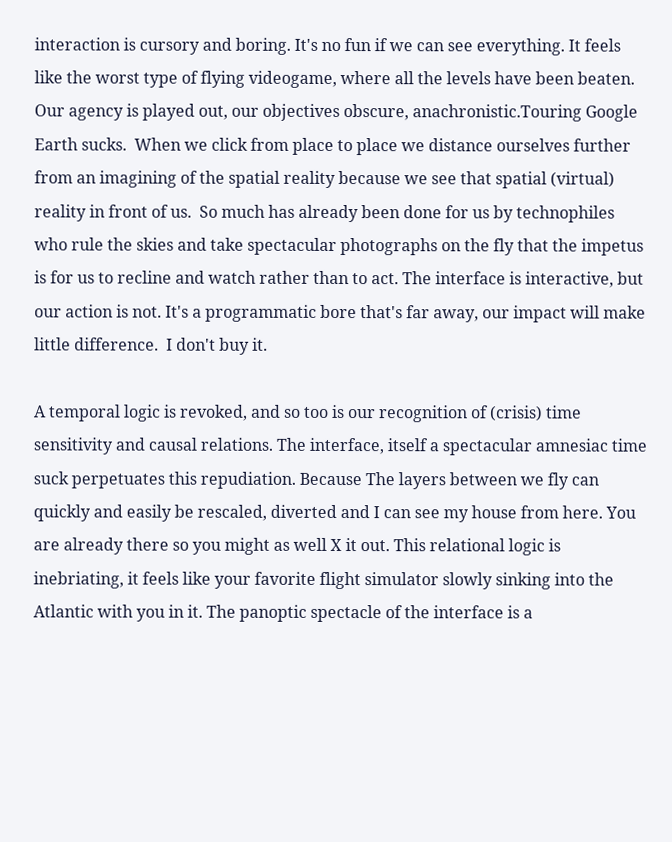interaction is cursory and boring. It's no fun if we can see everything. It feels like the worst type of flying videogame, where all the levels have been beaten. Our agency is played out, our objectives obscure, anachronistic.Touring Google Earth sucks.  When we click from place to place we distance ourselves further from an imagining of the spatial reality because we see that spatial (virtual) reality in front of us.  So much has already been done for us by technophiles who rule the skies and take spectacular photographs on the fly that the impetus is for us to recline and watch rather than to act. The interface is interactive, but our action is not. It's a programmatic bore that's far away, our impact will make little difference.  I don't buy it.

A temporal logic is revoked, and so too is our recognition of (crisis) time sensitivity and causal relations. The interface, itself a spectacular amnesiac time suck perpetuates this repudiation. Because The layers between we fly can quickly and easily be rescaled, diverted and I can see my house from here. You are already there so you might as well X it out. This relational logic is inebriating, it feels like your favorite flight simulator slowly sinking into the Atlantic with you in it. The panoptic spectacle of the interface is a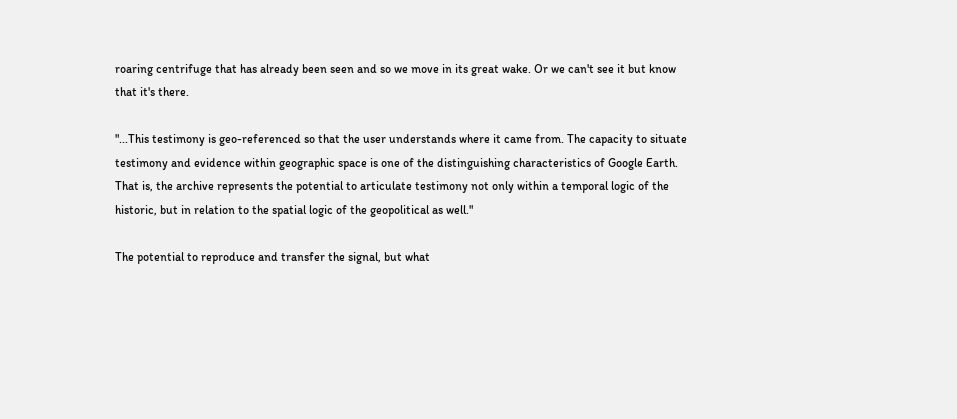roaring centrifuge that has already been seen and so we move in its great wake. Or we can't see it but know that it's there.

"...This testimony is geo-referenced so that the user understands where it came from. The capacity to situate testimony and evidence within geographic space is one of the distinguishing characteristics of Google Earth. That is, the archive represents the potential to articulate testimony not only within a temporal logic of the historic, but in relation to the spatial logic of the geopolitical as well."

The potential to reproduce and transfer the signal, but what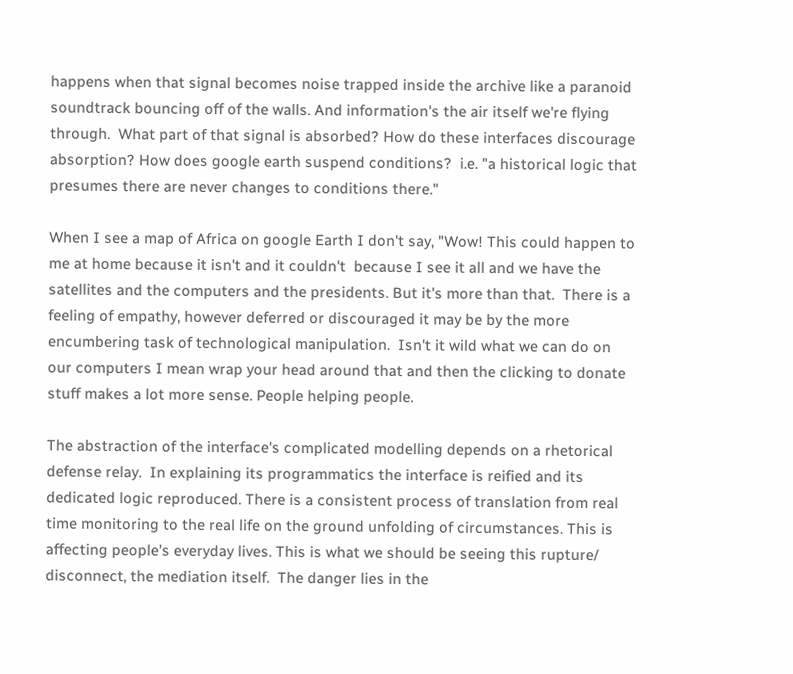happens when that signal becomes noise trapped inside the archive like a paranoid soundtrack bouncing off of the walls. And information's the air itself we're flying through.  What part of that signal is absorbed? How do these interfaces discourage absorption? How does google earth suspend conditions?  i.e. "a historical logic that presumes there are never changes to conditions there."

When I see a map of Africa on google Earth I don't say, "Wow! This could happen to me at home because it isn't and it couldn't  because I see it all and we have the satellites and the computers and the presidents. But it's more than that.  There is a feeling of empathy, however deferred or discouraged it may be by the more encumbering task of technological manipulation.  Isn't it wild what we can do on our computers I mean wrap your head around that and then the clicking to donate stuff makes a lot more sense. People helping people.

The abstraction of the interface's complicated modelling depends on a rhetorical defense relay.  In explaining its programmatics the interface is reified and its dedicated logic reproduced. There is a consistent process of translation from real time monitoring to the real life on the ground unfolding of circumstances. This is affecting people's everyday lives. This is what we should be seeing this rupture/ disconnect, the mediation itself.  The danger lies in the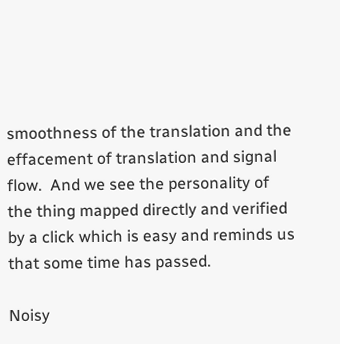smoothness of the translation and the effacement of translation and signal flow.  And we see the personality of the thing mapped directly and verified by a click which is easy and reminds us that some time has passed.

Noisy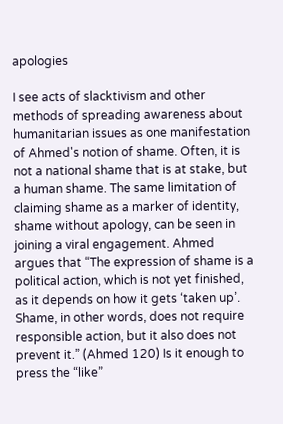apologies

I see acts of slacktivism and other methods of spreading awareness about humanitarian issues as one manifestation of Ahmed's notion of shame. Often, it is not a national shame that is at stake, but a human shame. The same limitation of claiming shame as a marker of identity, shame without apology, can be seen in joining a viral engagement. Ahmed argues that “The expression of shame is a political action, which is not yet finished, as it depends on how it gets ‘taken up’. Shame, in other words, does not require responsible action, but it also does not prevent it.” (Ahmed 120) Is it enough to press the “like”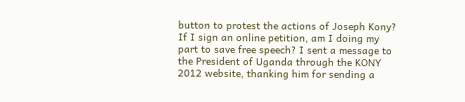button to protest the actions of Joseph Kony? If I sign an online petition, am I doing my part to save free speech? I sent a message to the President of Uganda through the KONY 2012 website, thanking him for sending a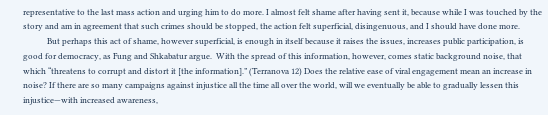representative to the last mass action and urging him to do more. I almost felt shame after having sent it, because while I was touched by the story and am in agreement that such crimes should be stopped, the action felt superficial, disingenuous, and I should have done more.
            But perhaps this act of shame, however superficial, is enough in itself because it raises the issues, increases public participation, is good for democracy, as Fung and Shkabatur argue.  With the spread of this information, however, comes static background noise, that which “threatens to corrupt and distort it [the information].” (Terranova 12) Does the relative ease of viral engagement mean an increase in noise? If there are so many campaigns against injustice all the time all over the world, will we eventually be able to gradually lessen this injustice—with increased awareness,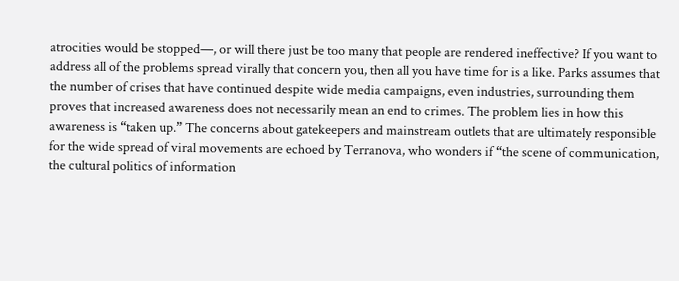atrocities would be stopped—, or will there just be too many that people are rendered ineffective? If you want to address all of the problems spread virally that concern you, then all you have time for is a like. Parks assumes that the number of crises that have continued despite wide media campaigns, even industries, surrounding them proves that increased awareness does not necessarily mean an end to crimes. The problem lies in how this awareness is “taken up.” The concerns about gatekeepers and mainstream outlets that are ultimately responsible for the wide spread of viral movements are echoed by Terranova, who wonders if “the scene of communication, the cultural politics of information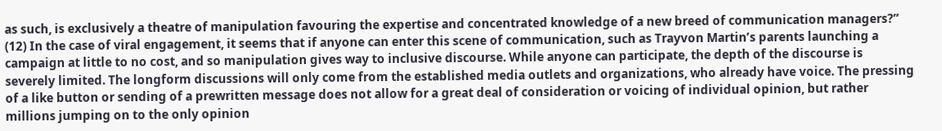as such, is exclusively a theatre of manipulation favouring the expertise and concentrated knowledge of a new breed of communication managers?” (12) In the case of viral engagement, it seems that if anyone can enter this scene of communication, such as Trayvon Martin’s parents launching a campaign at little to no cost, and so manipulation gives way to inclusive discourse. While anyone can participate, the depth of the discourse is severely limited. The longform discussions will only come from the established media outlets and organizations, who already have voice. The pressing of a like button or sending of a prewritten message does not allow for a great deal of consideration or voicing of individual opinion, but rather millions jumping on to the only opinion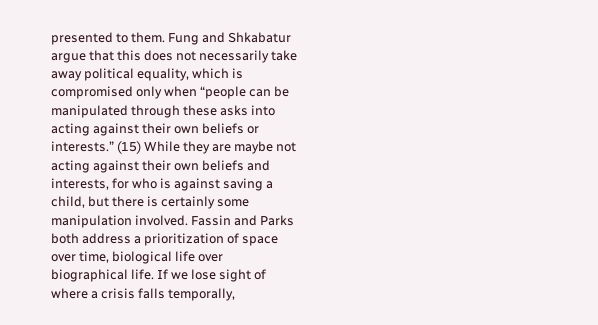presented to them. Fung and Shkabatur argue that this does not necessarily take away political equality, which is compromised only when “people can be manipulated through these asks into acting against their own beliefs or interests.” (15) While they are maybe not acting against their own beliefs and interests, for who is against saving a child, but there is certainly some manipulation involved. Fassin and Parks both address a prioritization of space over time, biological life over biographical life. If we lose sight of where a crisis falls temporally,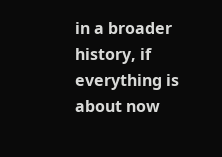in a broader history, if everything is about now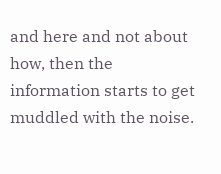and here and not about how, then the information starts to get muddled with the noise.